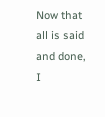Now that all is said and done, I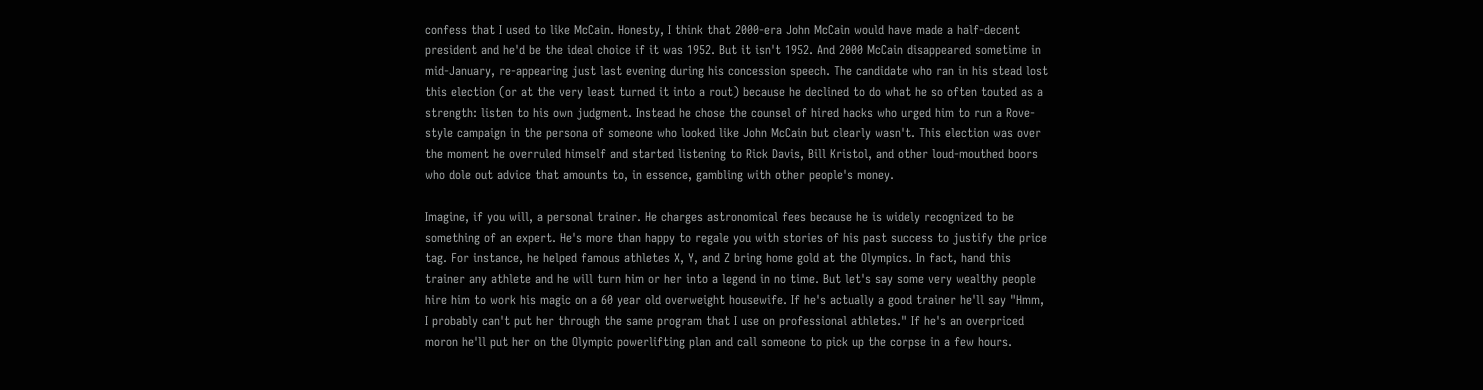confess that I used to like McCain. Honesty, I think that 2000-era John McCain would have made a half-decent president and he'd be the ideal choice if it was 1952. But it isn't 1952. And 2000 McCain disappeared sometime in mid-January, re-appearing just last evening during his concession speech. The candidate who ran in his stead lost this election (or at the very least turned it into a rout) because he declined to do what he so often touted as a strength: listen to his own judgment. Instead he chose the counsel of hired hacks who urged him to run a Rove-style campaign in the persona of someone who looked like John McCain but clearly wasn't. This election was over the moment he overruled himself and started listening to Rick Davis, Bill Kristol, and other loud-mouthed boors who dole out advice that amounts to, in essence, gambling with other people's money.

Imagine, if you will, a personal trainer. He charges astronomical fees because he is widely recognized to be something of an expert. He's more than happy to regale you with stories of his past success to justify the price tag. For instance, he helped famous athletes X, Y, and Z bring home gold at the Olympics. In fact, hand this trainer any athlete and he will turn him or her into a legend in no time. But let's say some very wealthy people hire him to work his magic on a 60 year old overweight housewife. If he's actually a good trainer he'll say "Hmm, I probably can't put her through the same program that I use on professional athletes." If he's an overpriced moron he'll put her on the Olympic powerlifting plan and call someone to pick up the corpse in a few hours.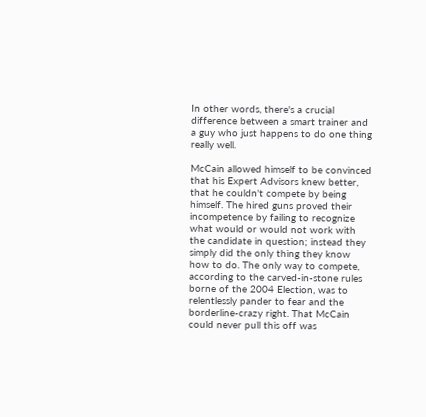In other words, there's a crucial difference between a smart trainer and a guy who just happens to do one thing really well.

McCain allowed himself to be convinced that his Expert Advisors knew better, that he couldn't compete by being himself. The hired guns proved their incompetence by failing to recognize what would or would not work with the candidate in question; instead they simply did the only thing they know how to do. The only way to compete, according to the carved-in-stone rules borne of the 2004 Election, was to relentlessly pander to fear and the borderline-crazy right. That McCain could never pull this off was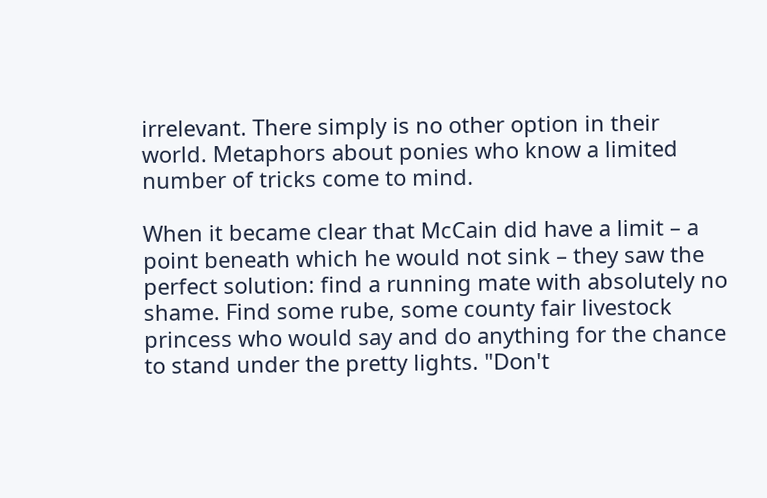irrelevant. There simply is no other option in their world. Metaphors about ponies who know a limited number of tricks come to mind.

When it became clear that McCain did have a limit – a point beneath which he would not sink – they saw the perfect solution: find a running mate with absolutely no shame. Find some rube, some county fair livestock princess who would say and do anything for the chance to stand under the pretty lights. "Don't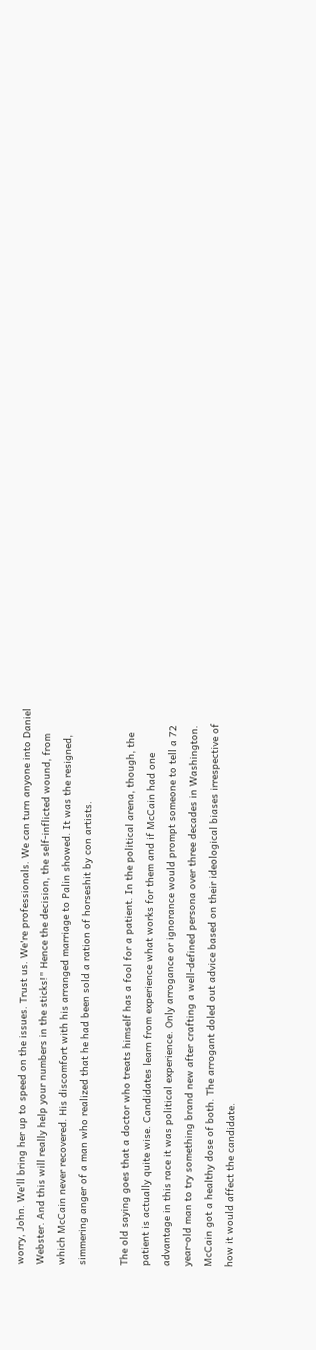worry, John. We'll bring her up to speed on the issues. Trust us. We're professionals. We can turn anyone into Daniel Webster. And this will really help your numbers in the sticks!" Hence the decision, the self-inflicted wound, from which McCain never recovered. His discomfort with his arranged marriage to Palin showed. It was the resigned, simmering anger of a man who realized that he had been sold a ration of horseshit by con artists.

The old saying goes that a doctor who treats himself has a fool for a patient. In the political arena, though, the patient is actually quite wise. Candidates learn from experience what works for them and if McCain had one advantage in this race it was political experience. Only arrogance or ignorance would prompt someone to tell a 72 year-old man to try something brand new after crafting a well-defined persona over three decades in Washington. McCain got a healthy dose of both. The arrogant doled out advice based on their ideological biases irrespective of how it would affect the candidate.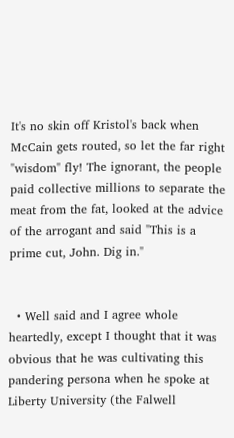It's no skin off Kristol's back when McCain gets routed, so let the far right "wisdom" fly! The ignorant, the people paid collective millions to separate the meat from the fat, looked at the advice of the arrogant and said "This is a prime cut, John. Dig in."


  • Well said and I agree whole heartedly, except I thought that it was obvious that he was cultivating this pandering persona when he spoke at Liberty University (the Falwell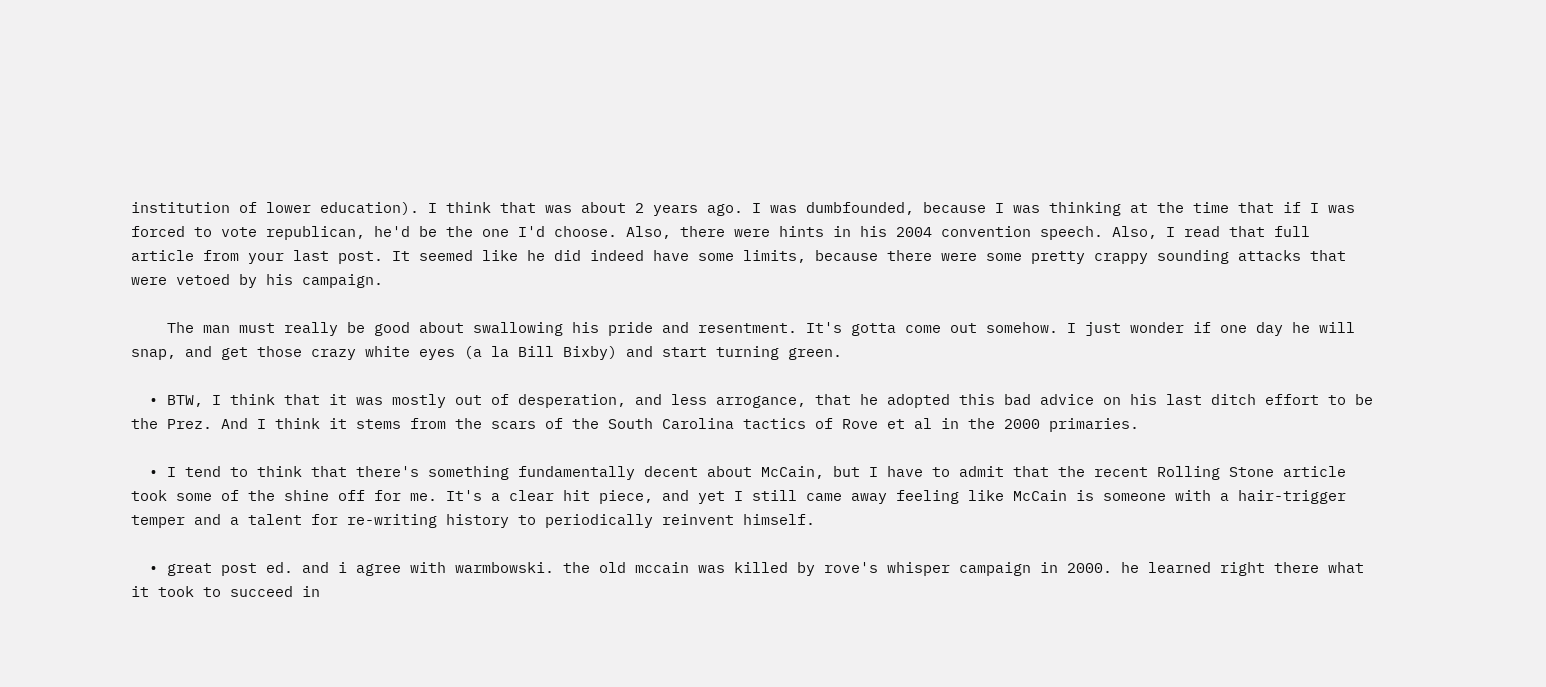institution of lower education). I think that was about 2 years ago. I was dumbfounded, because I was thinking at the time that if I was forced to vote republican, he'd be the one I'd choose. Also, there were hints in his 2004 convention speech. Also, I read that full article from your last post. It seemed like he did indeed have some limits, because there were some pretty crappy sounding attacks that were vetoed by his campaign.

    The man must really be good about swallowing his pride and resentment. It's gotta come out somehow. I just wonder if one day he will snap, and get those crazy white eyes (a la Bill Bixby) and start turning green.

  • BTW, I think that it was mostly out of desperation, and less arrogance, that he adopted this bad advice on his last ditch effort to be the Prez. And I think it stems from the scars of the South Carolina tactics of Rove et al in the 2000 primaries.

  • I tend to think that there's something fundamentally decent about McCain, but I have to admit that the recent Rolling Stone article took some of the shine off for me. It's a clear hit piece, and yet I still came away feeling like McCain is someone with a hair-trigger temper and a talent for re-writing history to periodically reinvent himself.

  • great post ed. and i agree with warmbowski. the old mccain was killed by rove's whisper campaign in 2000. he learned right there what it took to succeed in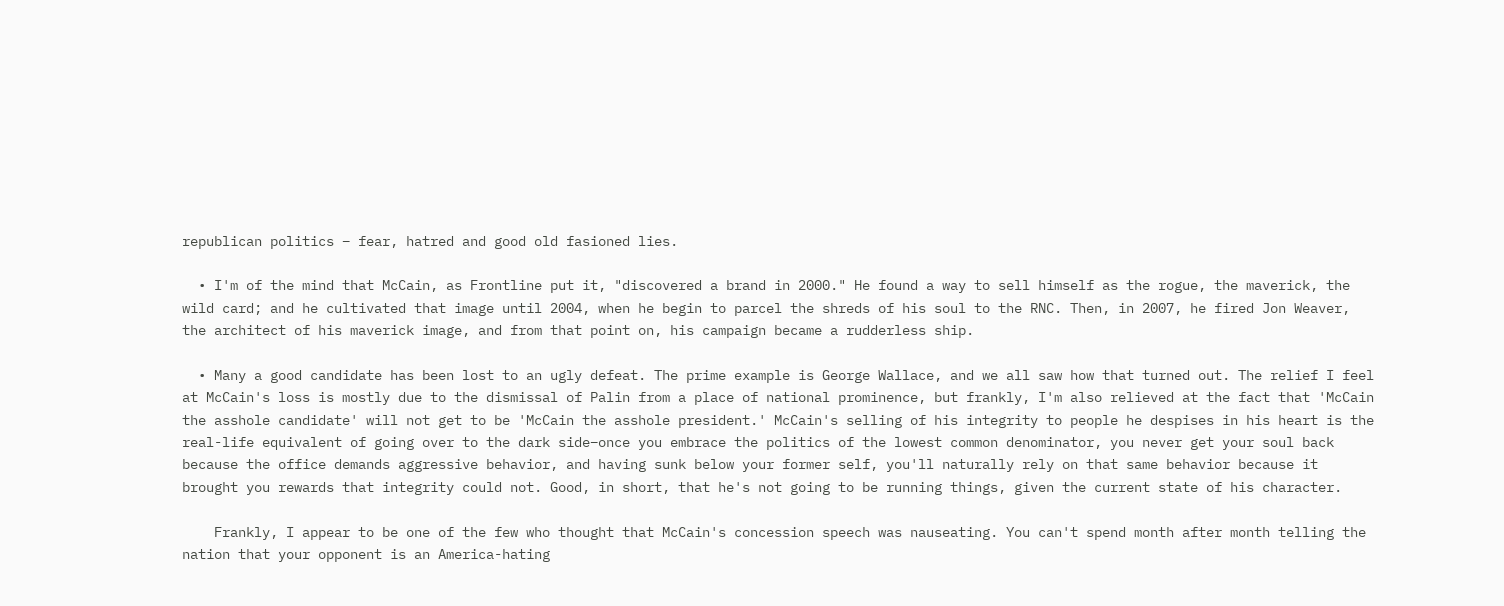republican politics – fear, hatred and good old fasioned lies.

  • I'm of the mind that McCain, as Frontline put it, "discovered a brand in 2000." He found a way to sell himself as the rogue, the maverick, the wild card; and he cultivated that image until 2004, when he begin to parcel the shreds of his soul to the RNC. Then, in 2007, he fired Jon Weaver, the architect of his maverick image, and from that point on, his campaign became a rudderless ship.

  • Many a good candidate has been lost to an ugly defeat. The prime example is George Wallace, and we all saw how that turned out. The relief I feel at McCain's loss is mostly due to the dismissal of Palin from a place of national prominence, but frankly, I'm also relieved at the fact that 'McCain the asshole candidate' will not get to be 'McCain the asshole president.' McCain's selling of his integrity to people he despises in his heart is the real-life equivalent of going over to the dark side–once you embrace the politics of the lowest common denominator, you never get your soul back because the office demands aggressive behavior, and having sunk below your former self, you'll naturally rely on that same behavior because it brought you rewards that integrity could not. Good, in short, that he's not going to be running things, given the current state of his character.

    Frankly, I appear to be one of the few who thought that McCain's concession speech was nauseating. You can't spend month after month telling the nation that your opponent is an America-hating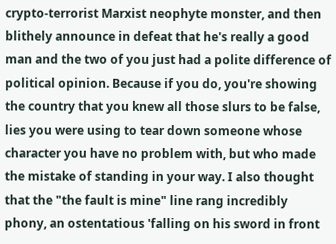crypto-terrorist Marxist neophyte monster, and then blithely announce in defeat that he's really a good man and the two of you just had a polite difference of political opinion. Because if you do, you're showing the country that you knew all those slurs to be false, lies you were using to tear down someone whose character you have no problem with, but who made the mistake of standing in your way. I also thought that the "the fault is mine" line rang incredibly phony, an ostentatious 'falling on his sword in front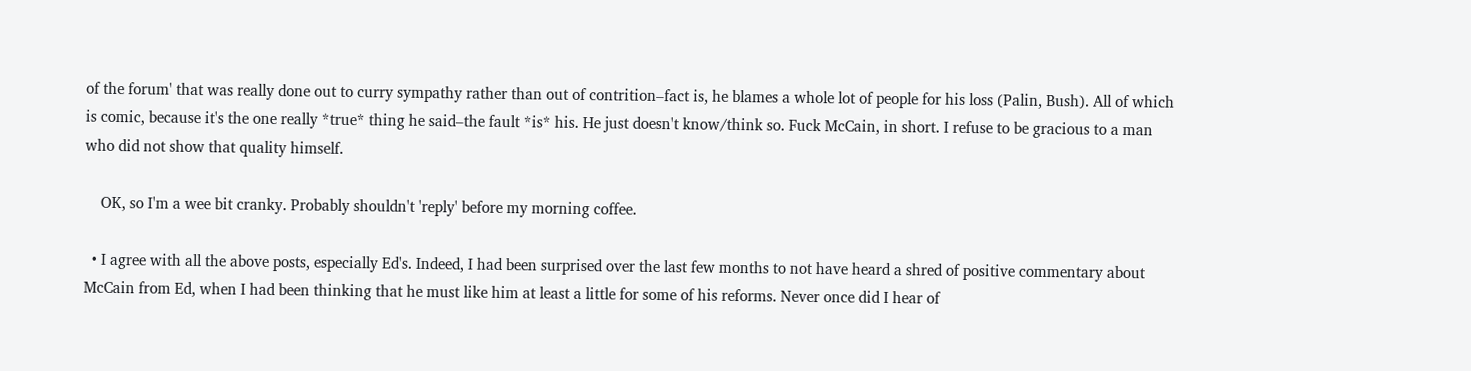of the forum' that was really done out to curry sympathy rather than out of contrition–fact is, he blames a whole lot of people for his loss (Palin, Bush). All of which is comic, because it's the one really *true* thing he said–the fault *is* his. He just doesn't know/think so. Fuck McCain, in short. I refuse to be gracious to a man who did not show that quality himself.

    OK, so I'm a wee bit cranky. Probably shouldn't 'reply' before my morning coffee.

  • I agree with all the above posts, especially Ed's. Indeed, I had been surprised over the last few months to not have heard a shred of positive commentary about McCain from Ed, when I had been thinking that he must like him at least a little for some of his reforms. Never once did I hear of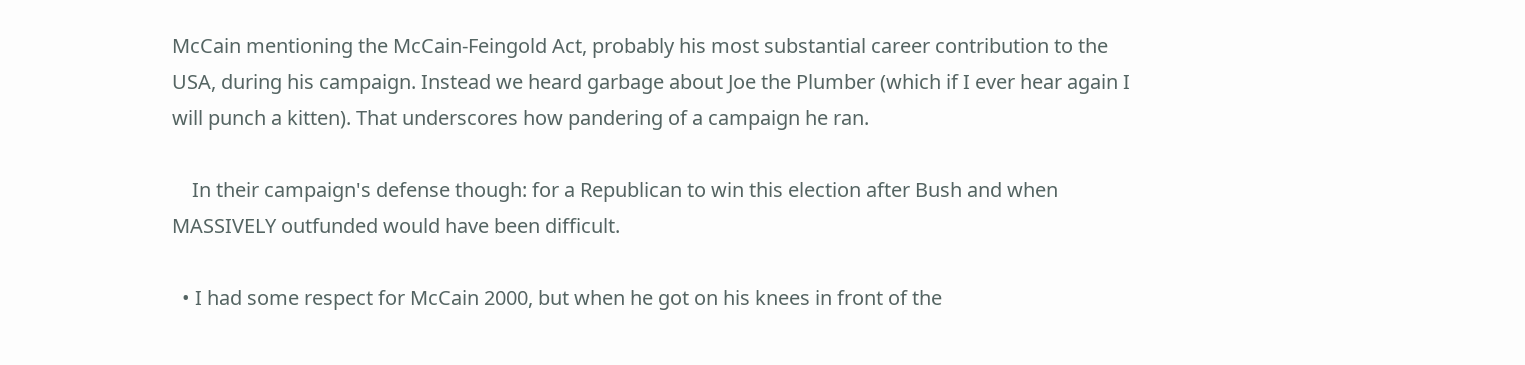McCain mentioning the McCain-Feingold Act, probably his most substantial career contribution to the USA, during his campaign. Instead we heard garbage about Joe the Plumber (which if I ever hear again I will punch a kitten). That underscores how pandering of a campaign he ran.

    In their campaign's defense though: for a Republican to win this election after Bush and when MASSIVELY outfunded would have been difficult.

  • I had some respect for McCain 2000, but when he got on his knees in front of the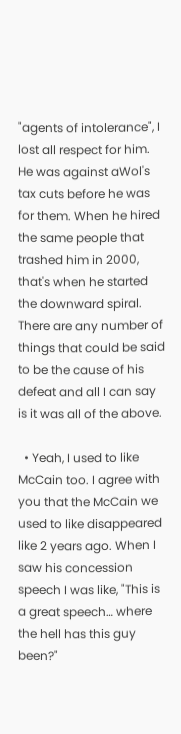"agents of intolerance", I lost all respect for him. He was against aWol's tax cuts before he was for them. When he hired the same people that trashed him in 2000, that's when he started the downward spiral. There are any number of things that could be said to be the cause of his defeat and all I can say is it was all of the above.

  • Yeah, I used to like McCain too. I agree with you that the McCain we used to like disappeared like 2 years ago. When I saw his concession speech I was like, "This is a great speech… where the hell has this guy been?"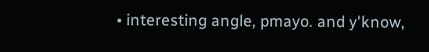• interesting angle, pmayo. and y'know,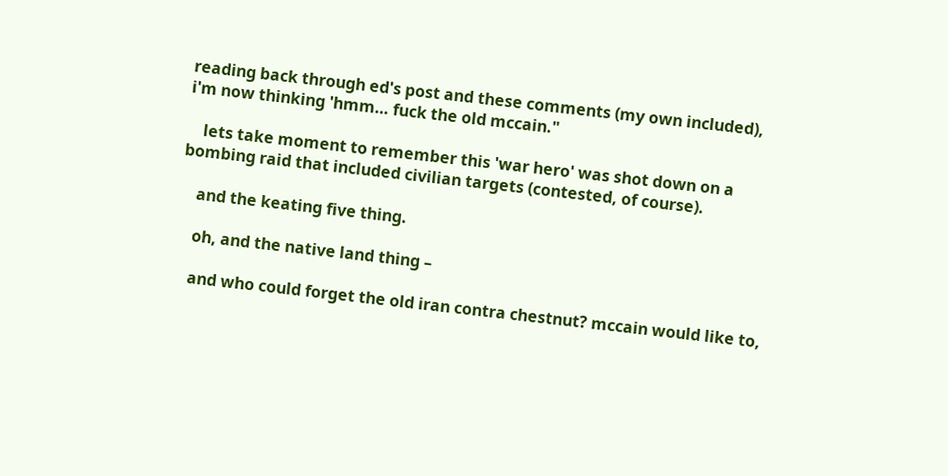reading back through ed's post and these comments (my own included), i'm now thinking 'hmm… fuck the old mccain."

    lets take moment to remember this 'war hero' was shot down on a bombing raid that included civilian targets (contested, of course).

    and the keating five thing.

    oh, and the native land thing –

    and who could forget the old iran contra chestnut? mccain would like to,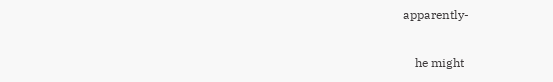apparently-

    he might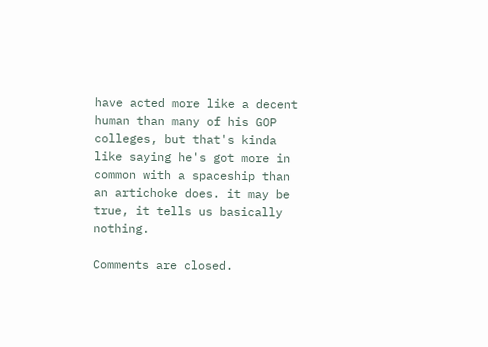have acted more like a decent human than many of his GOP colleges, but that's kinda like saying he's got more in common with a spaceship than an artichoke does. it may be true, it tells us basically nothing.

Comments are closed.